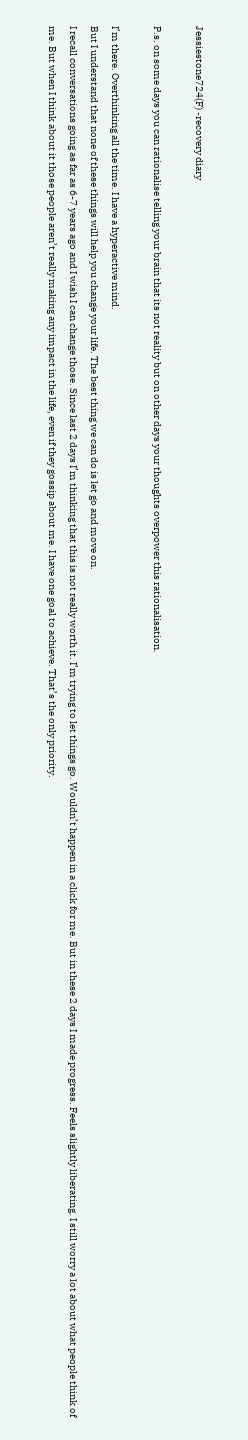Jessiestone724(F) -recovery diary

P.s. on some days you can rationalise telling your brain that its not reality but on other days your thoughts overpower this rationalisation.

I’m there. Overthinking all the time. I have a hyperactive mind.
But I understand that none of these things will help you change your life. The best thing we can do is let go and move on.
I recall conversations going as far as 6-7 years ago and I wish I can change those. Since last 2 days I’m thinking that this is not really worth it. I’m trying to let things go. Wouldn’t happen in a click for me. But in these 2 days I made progress. Feels slightly liberating. I still worry a lot about what people think of me. But when I think about it those people aren’t really making any impact in the life, even if they gossip about me. I have one goal to achieve. That’s the only priority.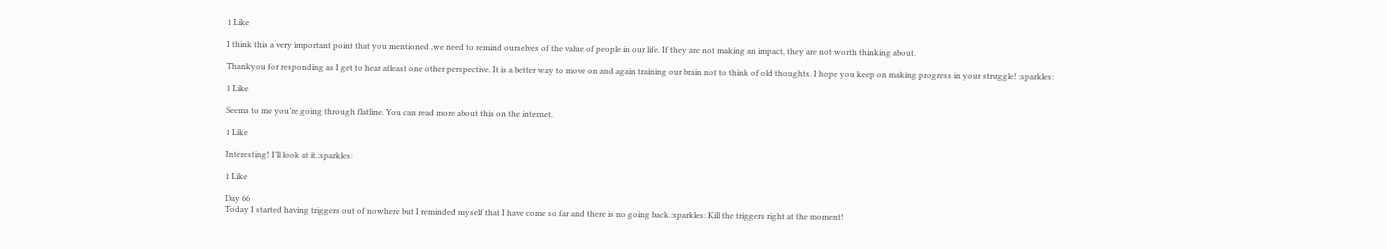1 Like

I think this a very important point that you mentioned ,we need to remind ourselves of the value of people in our life. If they are not making an impact, they are not worth thinking about.

Thankyou for responding as I get to hear atleast one other perspective. It is a better way to move on and again training our brain not to think of old thoughts. I hope you keep on making progress in your struggle! :sparkles:

1 Like

Seems to me you’re going through flatline. You can read more about this on the internet.

1 Like

Interesting! I’ll look at it.:sparkles:

1 Like

Day 66
Today I started having triggers out of nowhere but I reminded myself that I have come so far and there is no going back.:sparkles: Kill the triggers right at the moment!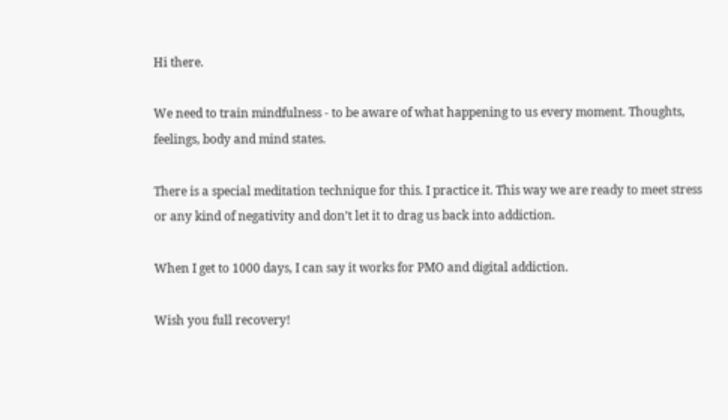Hi there.

We need to train mindfulness - to be aware of what happening to us every moment. Thoughts, feelings, body and mind states.

There is a special meditation technique for this. I practice it. This way we are ready to meet stress or any kind of negativity and don’t let it to drag us back into addiction.

When I get to 1000 days, I can say it works for PMO and digital addiction.

Wish you full recovery!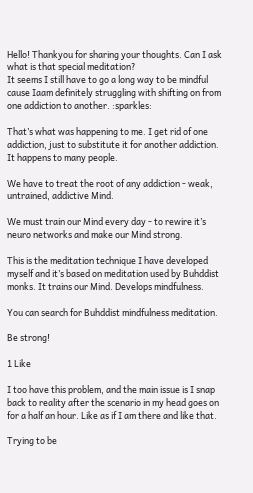Hello! Thankyou for sharing your thoughts. Can I ask what is that special meditation?
It seems I still have to go a long way to be mindful cause Iaam definitely struggling with shifting on from one addiction to another. :sparkles:

That’s what was happening to me. I get rid of one addiction, just to substitute it for another addiction.
It happens to many people.

We have to treat the root of any addiction - weak, untrained, addictive Mind.

We must train our Mind every day - to rewire it’s neuro networks and make our Mind strong.

This is the meditation technique I have developed myself and it’s based on meditation used by Buhddist monks. It trains our Mind. Develops mindfulness.

You can search for Buhddist mindfulness meditation.

Be strong!

1 Like

I too have this problem, and the main issue is I snap back to reality after the scenario in my head goes on for a half an hour. Like as if I am there and like that.

Trying to be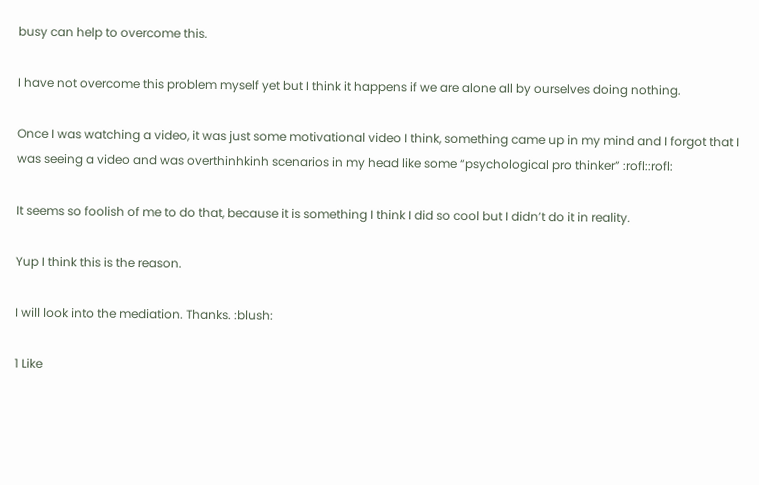busy can help to overcome this.

I have not overcome this problem myself yet but I think it happens if we are alone all by ourselves doing nothing.

Once I was watching a video, it was just some motivational video I think, something came up in my mind and I forgot that I was seeing a video and was overthinhkinh scenarios in my head like some “psychological pro thinker” :rofl::rofl:

It seems so foolish of me to do that, because it is something I think I did so cool but I didn’t do it in reality.

Yup I think this is the reason.

I will look into the mediation. Thanks. :blush:

1 Like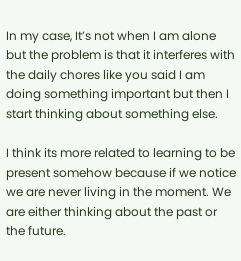In my case, It’s not when I am alone but the problem is that it interferes with the daily chores like you said I am doing something important but then I start thinking about something else.

I think its more related to learning to be present somehow because if we notice we are never living in the moment. We are either thinking about the past or the future.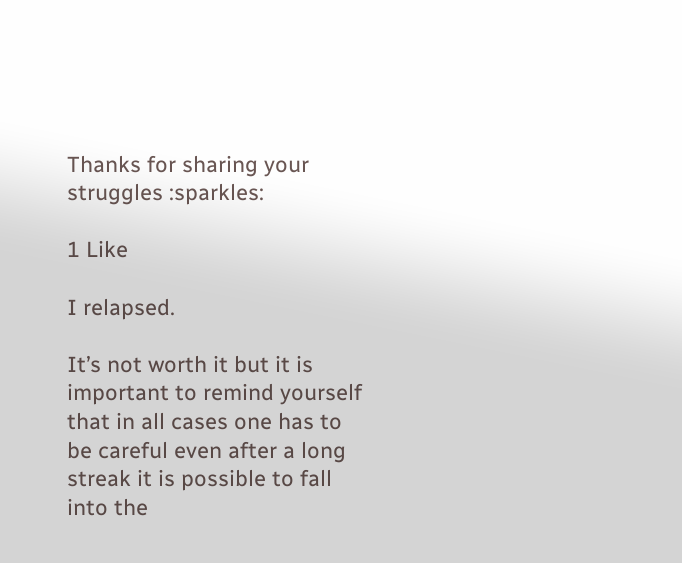Thanks for sharing your struggles :sparkles:

1 Like

I relapsed.

It’s not worth it but it is important to remind yourself that in all cases one has to be careful even after a long streak it is possible to fall into the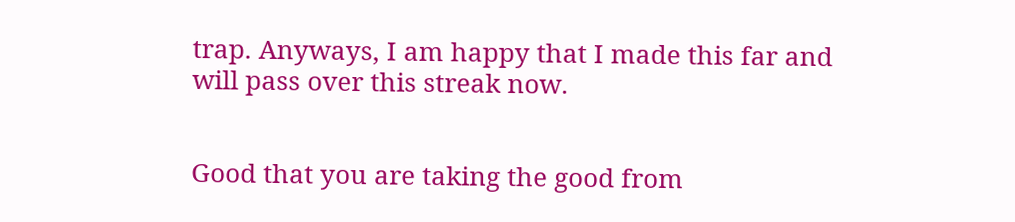trap. Anyways, I am happy that I made this far and will pass over this streak now.


Good that you are taking the good from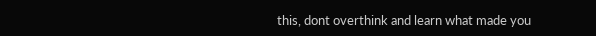this, dont overthink and learn what made you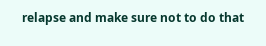relapse and make sure not to do that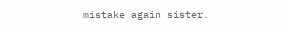mistake again sister.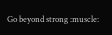Go beyond strong :muscle: